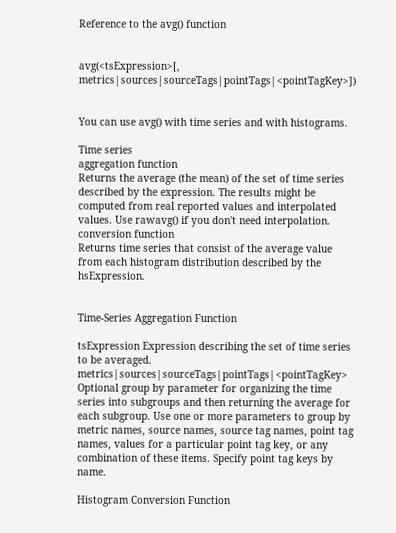Reference to the avg() function


avg(<tsExpression>[, metrics|sources|sourceTags|pointTags|<pointTagKey>])


You can use avg() with time series and with histograms.

Time series
aggregation function
Returns the average (the mean) of the set of time series described by the expression. The results might be computed from real reported values and interpolated values. Use rawavg() if you don't need interpolation.
conversion function
Returns time series that consist of the average value from each histogram distribution described by the hsExpression.


Time-Series Aggregation Function

tsExpression Expression describing the set of time series to be averaged.
metrics|sources|sourceTags|pointTags|<pointTagKey> Optional group by parameter for organizing the time series into subgroups and then returning the average for each subgroup. Use one or more parameters to group by metric names, source names, source tag names, point tag names, values for a particular point tag key, or any combination of these items. Specify point tag keys by name.

Histogram Conversion Function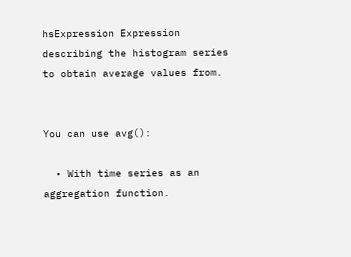hsExpression Expression describing the histogram series to obtain average values from.


You can use avg():

  • With time series as an aggregation function.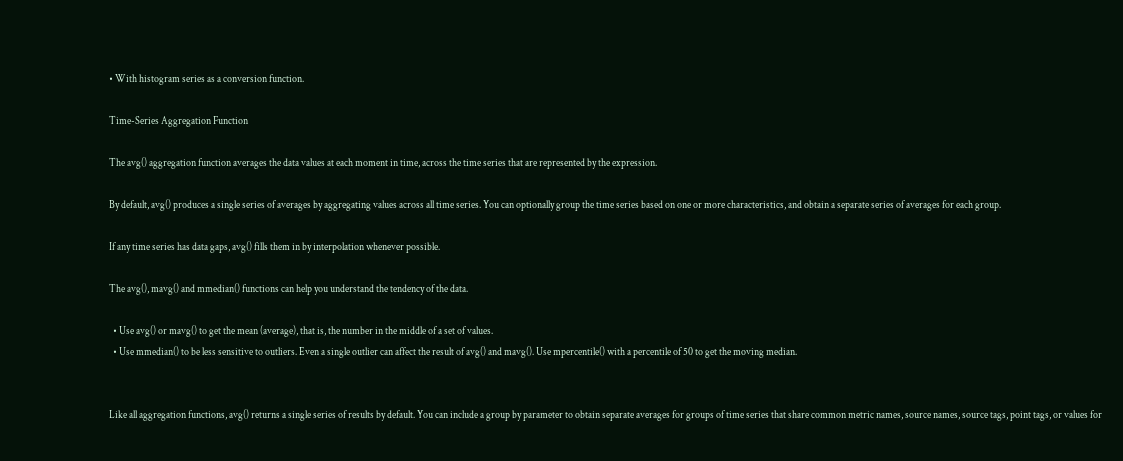• With histogram series as a conversion function.

Time-Series Aggregation Function

The avg() aggregation function averages the data values at each moment in time, across the time series that are represented by the expression.

By default, avg() produces a single series of averages by aggregating values across all time series. You can optionally group the time series based on one or more characteristics, and obtain a separate series of averages for each group.

If any time series has data gaps, avg() fills them in by interpolation whenever possible.

The avg(), mavg() and mmedian() functions can help you understand the tendency of the data.

  • Use avg() or mavg() to get the mean (average), that is, the number in the middle of a set of values.
  • Use mmedian() to be less sensitive to outliers. Even a single outlier can affect the result of avg() and mavg(). Use mpercentile() with a percentile of 50 to get the moving median.


Like all aggregation functions, avg() returns a single series of results by default. You can include a group by parameter to obtain separate averages for groups of time series that share common metric names, source names, source tags, point tags, or values for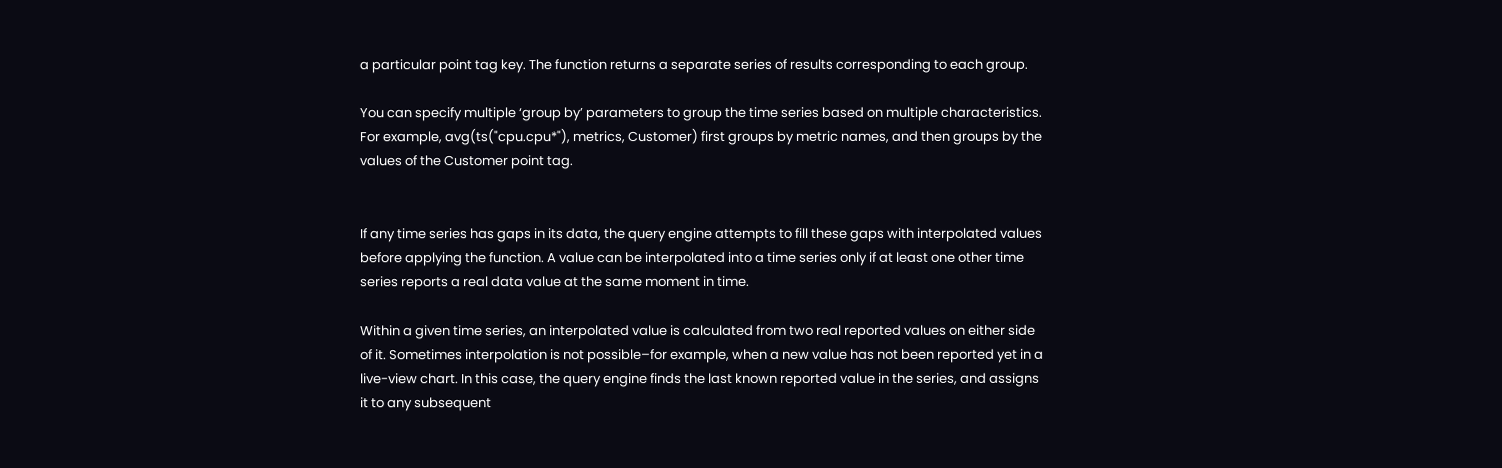a particular point tag key. The function returns a separate series of results corresponding to each group.

You can specify multiple ‘group by’ parameters to group the time series based on multiple characteristics. For example, avg(ts("cpu.cpu*"), metrics, Customer) first groups by metric names, and then groups by the values of the Customer point tag.


If any time series has gaps in its data, the query engine attempts to fill these gaps with interpolated values before applying the function. A value can be interpolated into a time series only if at least one other time series reports a real data value at the same moment in time.

Within a given time series, an interpolated value is calculated from two real reported values on either side of it. Sometimes interpolation is not possible–for example, when a new value has not been reported yet in a live-view chart. In this case, the query engine finds the last known reported value in the series, and assigns it to any subsequent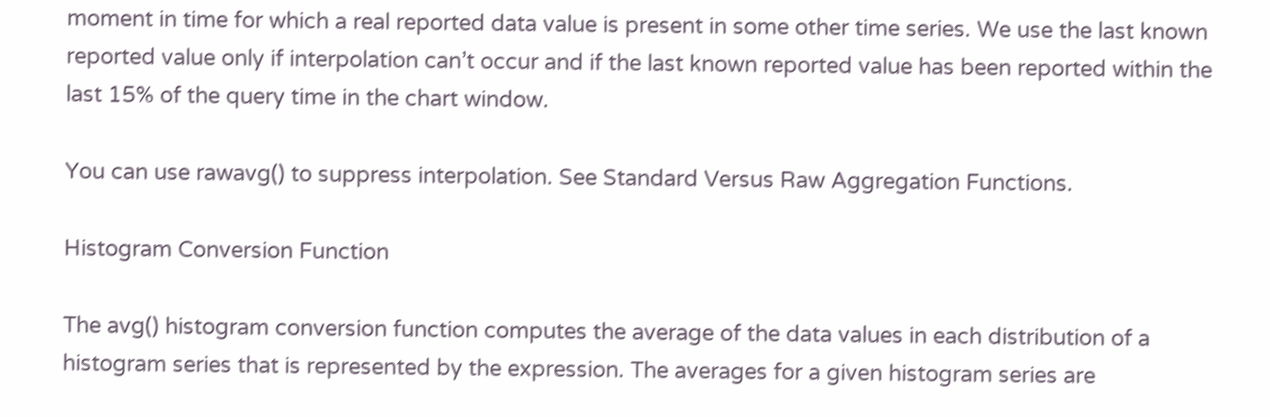moment in time for which a real reported data value is present in some other time series. We use the last known reported value only if interpolation can’t occur and if the last known reported value has been reported within the last 15% of the query time in the chart window.

You can use rawavg() to suppress interpolation. See Standard Versus Raw Aggregation Functions.

Histogram Conversion Function

The avg() histogram conversion function computes the average of the data values in each distribution of a histogram series that is represented by the expression. The averages for a given histogram series are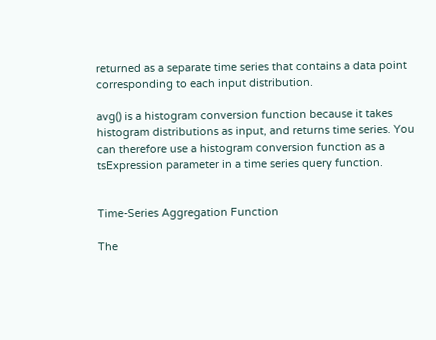returned as a separate time series that contains a data point corresponding to each input distribution.

avg() is a histogram conversion function because it takes histogram distributions as input, and returns time series. You can therefore use a histogram conversion function as a tsExpression parameter in a time series query function.


Time-Series Aggregation Function

The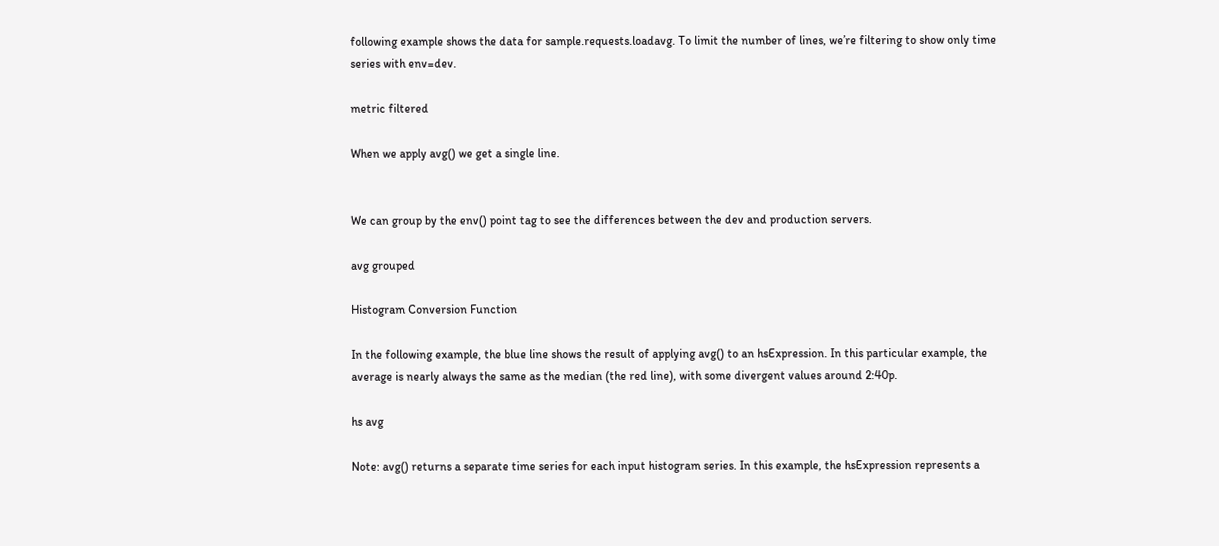following example shows the data for sample.requests.loadavg. To limit the number of lines, we’re filtering to show only time series with env=dev.

metric filtered

When we apply avg() we get a single line.


We can group by the env() point tag to see the differences between the dev and production servers.

avg grouped

Histogram Conversion Function

In the following example, the blue line shows the result of applying avg() to an hsExpression. In this particular example, the average is nearly always the same as the median (the red line), with some divergent values around 2:40p.

hs avg

Note: avg() returns a separate time series for each input histogram series. In this example, the hsExpression represents a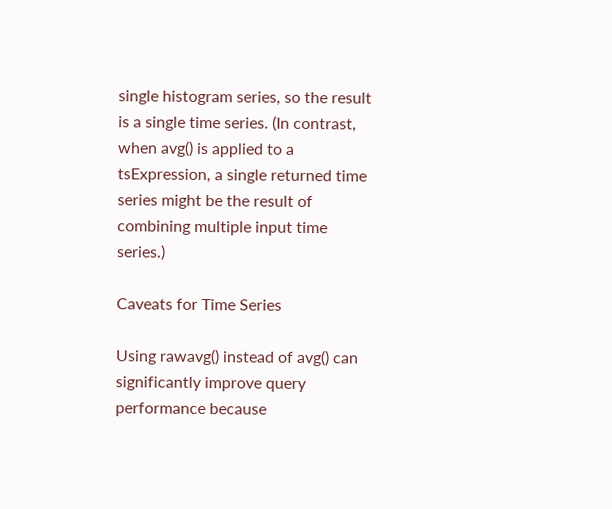single histogram series, so the result is a single time series. (In contrast, when avg() is applied to a tsExpression, a single returned time series might be the result of combining multiple input time series.)

Caveats for Time Series

Using rawavg() instead of avg() can significantly improve query performance because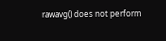rawavg() does not perform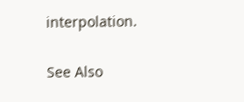interpolation.

See Also